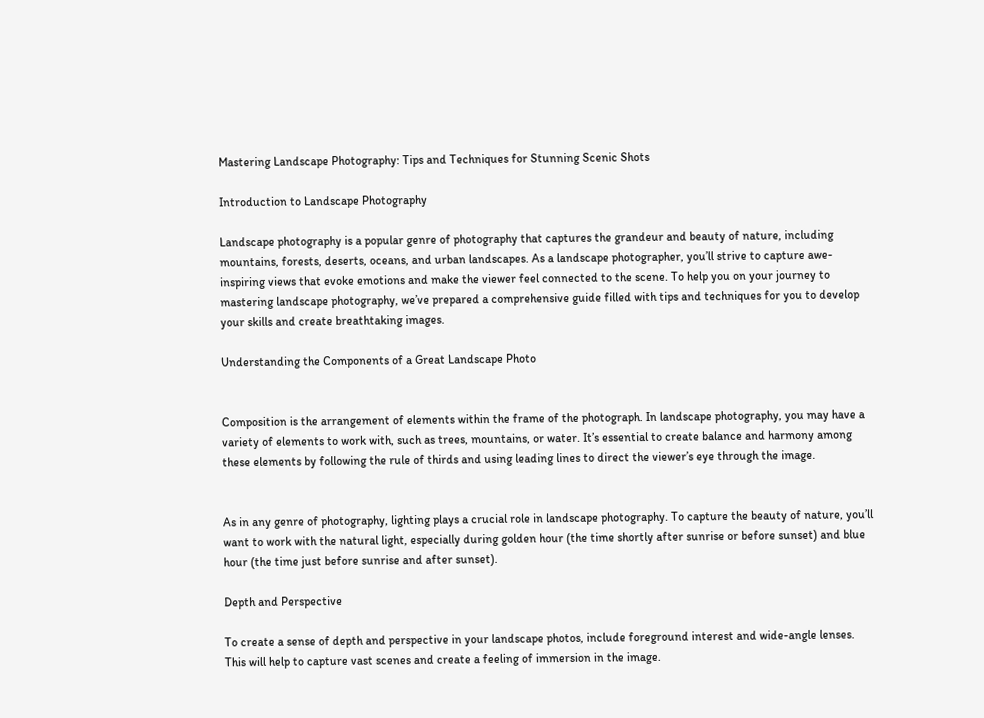Mastering Landscape Photography: Tips and Techniques for Stunning Scenic Shots

Introduction to Landscape Photography

Landscape photography is a popular genre of photography that captures the grandeur and beauty of nature, including mountains, forests, deserts, oceans, and urban landscapes. As a landscape photographer, you’ll strive to capture awe-inspiring views that evoke emotions and make the viewer feel connected to the scene. To help you on your journey to mastering landscape photography, we’ve prepared a comprehensive guide filled with tips and techniques for you to develop your skills and create breathtaking images.

Understanding the Components of a Great Landscape Photo


Composition is the arrangement of elements within the frame of the photograph. In landscape photography, you may have a variety of elements to work with, such as trees, mountains, or water. It’s essential to create balance and harmony among these elements by following the rule of thirds and using leading lines to direct the viewer’s eye through the image.


As in any genre of photography, lighting plays a crucial role in landscape photography. To capture the beauty of nature, you’ll want to work with the natural light, especially during golden hour (the time shortly after sunrise or before sunset) and blue hour (the time just before sunrise and after sunset).

Depth and Perspective

To create a sense of depth and perspective in your landscape photos, include foreground interest and wide-angle lenses. This will help to capture vast scenes and create a feeling of immersion in the image.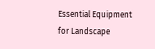Essential Equipment for Landscape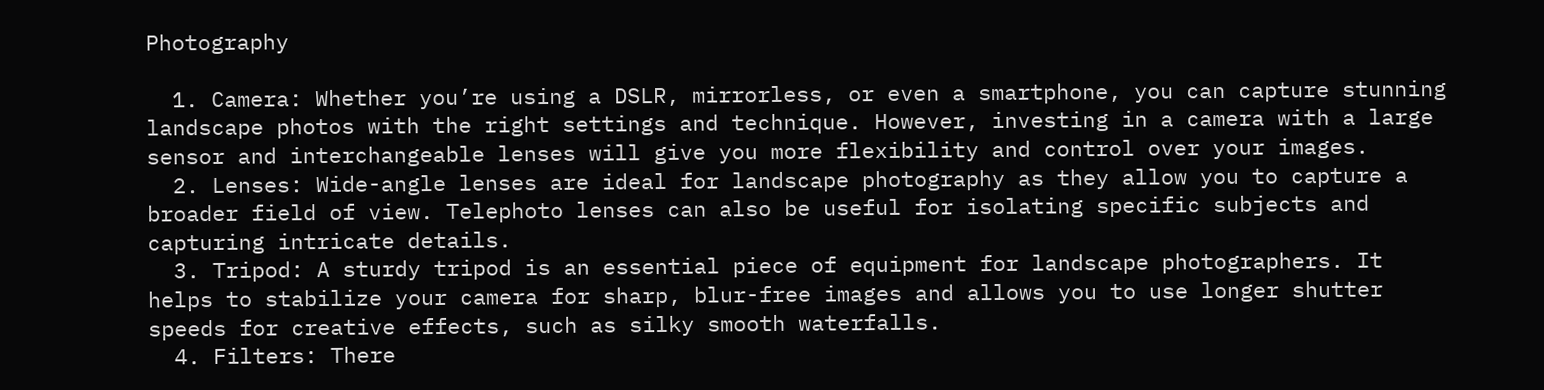Photography

  1. Camera: Whether you’re using a DSLR, mirrorless, or even a smartphone, you can capture stunning landscape photos with the right settings and technique. However, investing in a camera with a large sensor and interchangeable lenses will give you more flexibility and control over your images.
  2. Lenses: Wide-angle lenses are ideal for landscape photography as they allow you to capture a broader field of view. Telephoto lenses can also be useful for isolating specific subjects and capturing intricate details.
  3. Tripod: A sturdy tripod is an essential piece of equipment for landscape photographers. It helps to stabilize your camera for sharp, blur-free images and allows you to use longer shutter speeds for creative effects, such as silky smooth waterfalls.
  4. Filters: There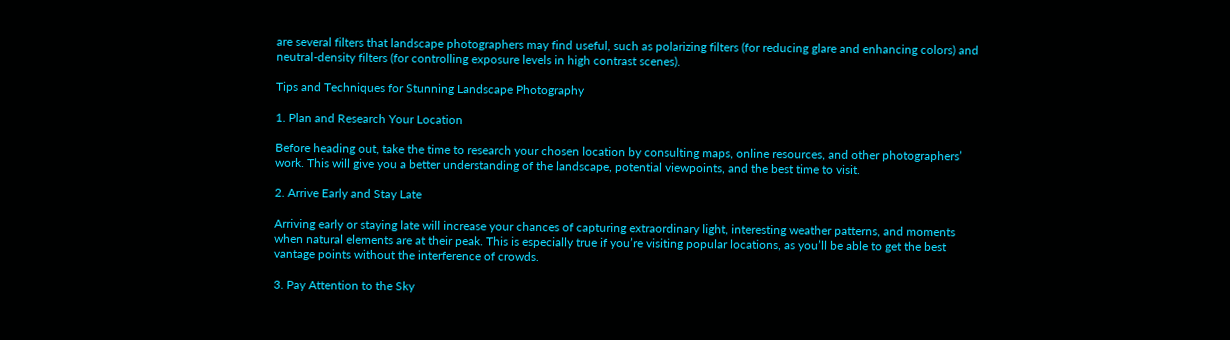are several filters that landscape photographers may find useful, such as polarizing filters (for reducing glare and enhancing colors) and neutral-density filters (for controlling exposure levels in high contrast scenes).

Tips and Techniques for Stunning Landscape Photography

1. Plan and Research Your Location

Before heading out, take the time to research your chosen location by consulting maps, online resources, and other photographers’ work. This will give you a better understanding of the landscape, potential viewpoints, and the best time to visit.

2. Arrive Early and Stay Late

Arriving early or staying late will increase your chances of capturing extraordinary light, interesting weather patterns, and moments when natural elements are at their peak. This is especially true if you’re visiting popular locations, as you’ll be able to get the best vantage points without the interference of crowds.

3. Pay Attention to the Sky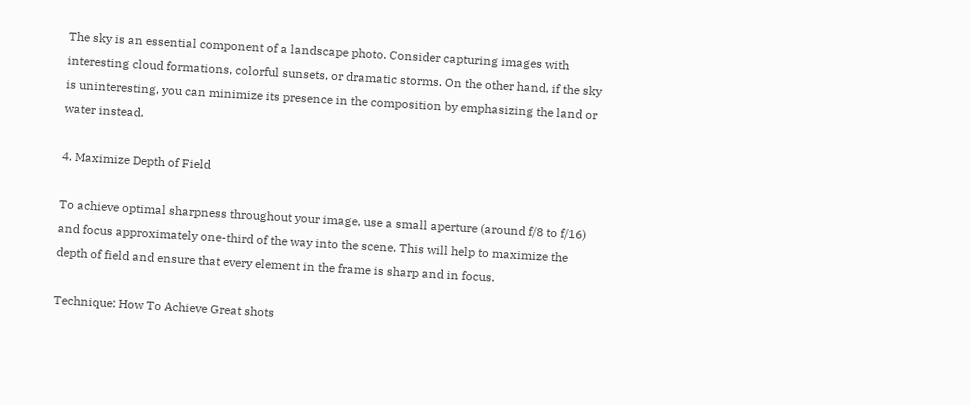The sky is an essential component of a landscape photo. Consider capturing images with interesting cloud formations, colorful sunsets, or dramatic storms. On the other hand, if the sky is uninteresting, you can minimize its presence in the composition by emphasizing the land or water instead.

4. Maximize Depth of Field

To achieve optimal sharpness throughout your image, use a small aperture (around f/8 to f/16) and focus approximately one-third of the way into the scene. This will help to maximize the depth of field and ensure that every element in the frame is sharp and in focus.

Technique: How To Achieve Great shots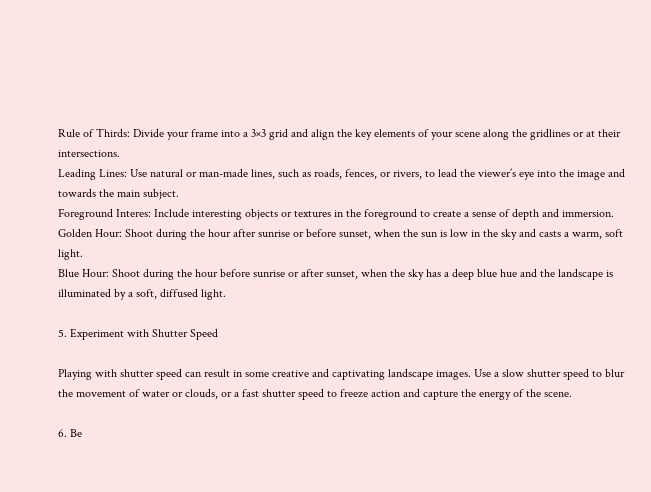Rule of Thirds: Divide your frame into a 3×3 grid and align the key elements of your scene along the gridlines or at their intersections.
Leading Lines: Use natural or man-made lines, such as roads, fences, or rivers, to lead the viewer’s eye into the image and towards the main subject.
Foreground Interes: Include interesting objects or textures in the foreground to create a sense of depth and immersion.
Golden Hour: Shoot during the hour after sunrise or before sunset, when the sun is low in the sky and casts a warm, soft light.
Blue Hour: Shoot during the hour before sunrise or after sunset, when the sky has a deep blue hue and the landscape is illuminated by a soft, diffused light.

5. Experiment with Shutter Speed

Playing with shutter speed can result in some creative and captivating landscape images. Use a slow shutter speed to blur the movement of water or clouds, or a fast shutter speed to freeze action and capture the energy of the scene.

6. Be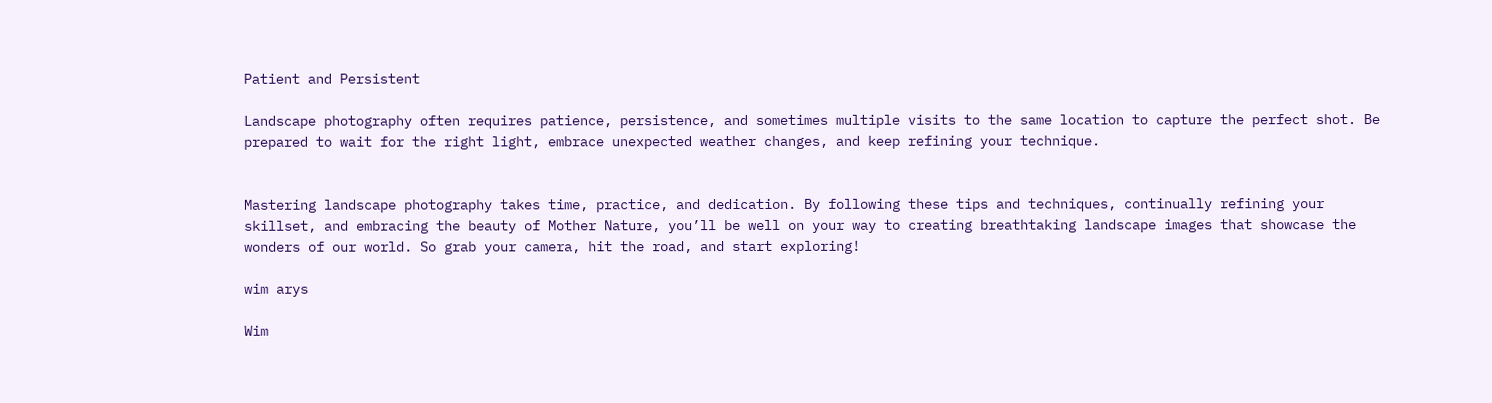Patient and Persistent

Landscape photography often requires patience, persistence, and sometimes multiple visits to the same location to capture the perfect shot. Be prepared to wait for the right light, embrace unexpected weather changes, and keep refining your technique.


Mastering landscape photography takes time, practice, and dedication. By following these tips and techniques, continually refining your skillset, and embracing the beauty of Mother Nature, you’ll be well on your way to creating breathtaking landscape images that showcase the wonders of our world. So grab your camera, hit the road, and start exploring!

wim arys

Wim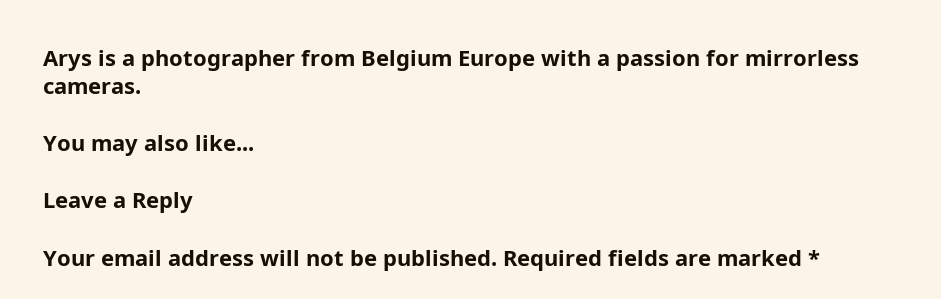Arys is a photographer from Belgium Europe with a passion for mirrorless cameras.

You may also like...

Leave a Reply

Your email address will not be published. Required fields are marked *